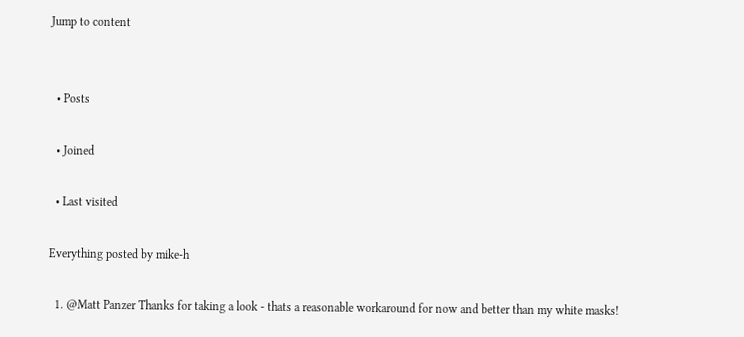Jump to content


  • Posts

  • Joined

  • Last visited

Everything posted by mike-h

  1. @Matt Panzer Thanks for taking a look - thats a reasonable workaround for now and better than my white masks!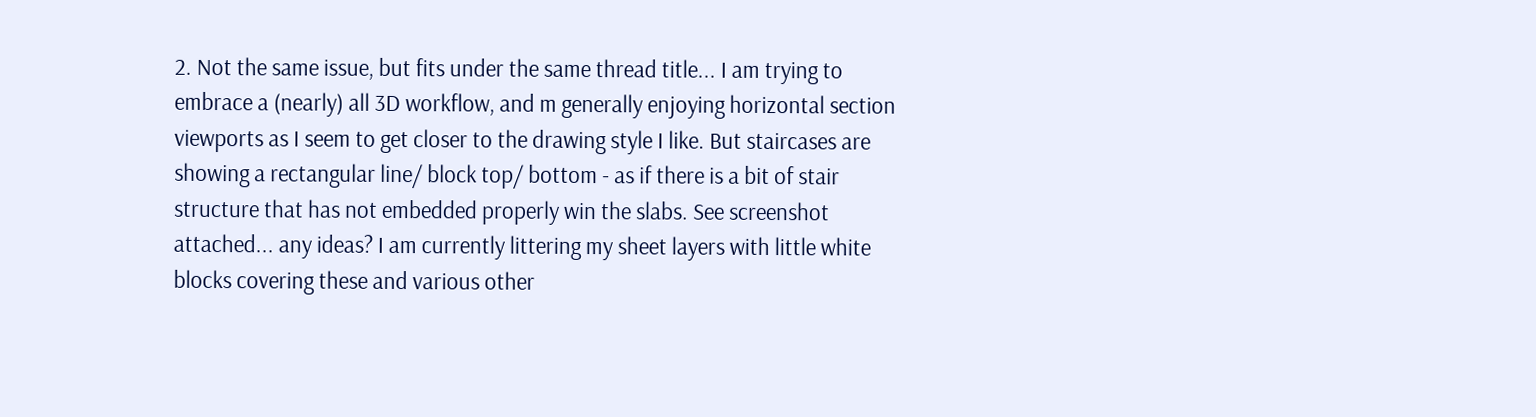2. Not the same issue, but fits under the same thread title... I am trying to embrace a (nearly) all 3D workflow, and m generally enjoying horizontal section viewports as I seem to get closer to the drawing style I like. But staircases are showing a rectangular line/ block top/ bottom - as if there is a bit of stair structure that has not embedded properly win the slabs. See screenshot attached... any ideas? I am currently littering my sheet layers with little white blocks covering these and various other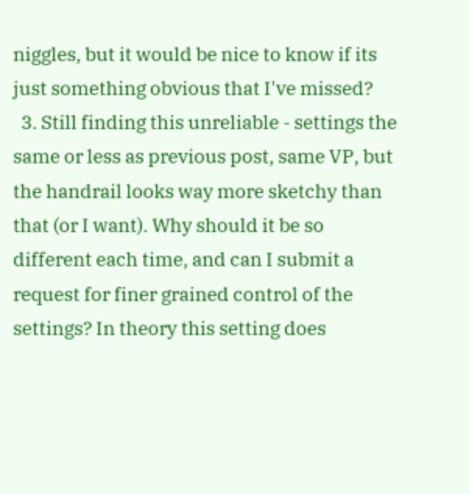niggles, but it would be nice to know if its just something obvious that I've missed?
  3. Still finding this unreliable - settings the same or less as previous post, same VP, but the handrail looks way more sketchy than that (or I want). Why should it be so different each time, and can I submit a request for finer grained control of the settings? In theory this setting does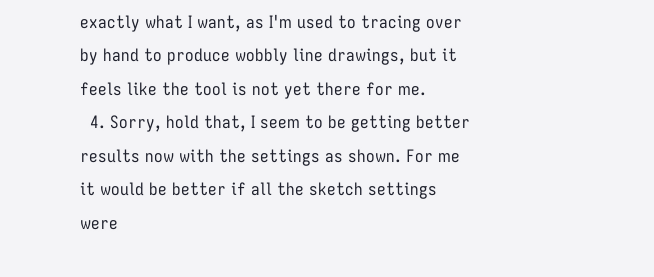exactly what I want, as I'm used to tracing over by hand to produce wobbly line drawings, but it feels like the tool is not yet there for me.
  4. Sorry, hold that, I seem to be getting better results now with the settings as shown. For me it would be better if all the sketch settings were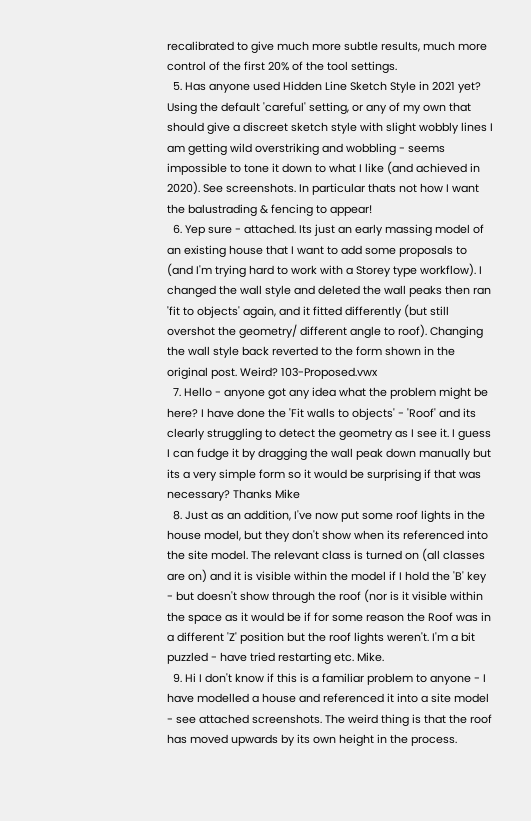recalibrated to give much more subtle results, much more control of the first 20% of the tool settings.
  5. Has anyone used Hidden Line Sketch Style in 2021 yet? Using the default 'careful' setting, or any of my own that should give a discreet sketch style with slight wobbly lines I am getting wild overstriking and wobbling - seems impossible to tone it down to what I like (and achieved in 2020). See screenshots. In particular thats not how I want the balustrading & fencing to appear!
  6. Yep sure - attached. Its just an early massing model of an existing house that I want to add some proposals to (and I'm trying hard to work with a Storey type workflow). I changed the wall style and deleted the wall peaks then ran 'fit to objects' again, and it fitted differently (but still overshot the geometry/ different angle to roof). Changing the wall style back reverted to the form shown in the original post. Weird? 103-Proposed.vwx
  7. Hello - anyone got any idea what the problem might be here? I have done the 'Fit walls to objects' - 'Roof' and its clearly struggling to detect the geometry as I see it. I guess I can fudge it by dragging the wall peak down manually but its a very simple form so it would be surprising if that was necessary? Thanks Mike
  8. Just as an addition, I've now put some roof lights in the house model, but they don't show when its referenced into the site model. The relevant class is turned on (all classes are on) and it is visible within the model if I hold the 'B' key - but doesn't show through the roof (nor is it visible within the space as it would be if for some reason the Roof was in a different 'Z' position but the roof lights weren't. I'm a bit puzzled - have tried restarting etc. Mike.
  9. Hi I don't know if this is a familiar problem to anyone - I have modelled a house and referenced it into a site model - see attached screenshots. The weird thing is that the roof has moved upwards by its own height in the process.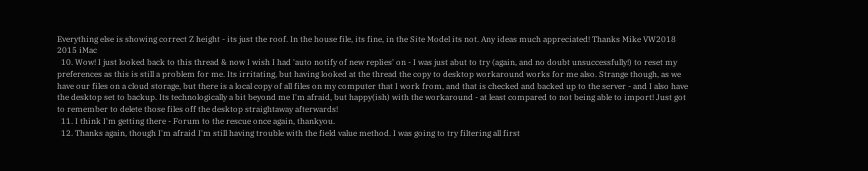Everything else is showing correct Z height - its just the roof. In the house file, its fine, in the Site Model its not. Any ideas much appreciated! Thanks Mike VW2018 2015 iMac
  10. Wow! I just looked back to this thread & now I wish I had 'auto notify of new replies' on - I was just abut to try (again, and no doubt unsuccessfully!) to reset my preferences as this is still a problem for me. Its irritating, but having looked at the thread the copy to desktop workaround works for me also. Strange though, as we have our files on a cloud storage, but there is a local copy of all files on my computer that I work from, and that is checked and backed up to the server - and I also have the desktop set to backup. Its technologically a bit beyond me I'm afraid, but happy(ish) with the workaround - at least compared to not being able to import! Just got to remember to delete those files off the desktop straightaway afterwards!
  11. I think I'm getting there - Forum to the rescue once again, thankyou.
  12. Thanks again, though I'm afraid I'm still having trouble with the field value method. I was going to try filtering all first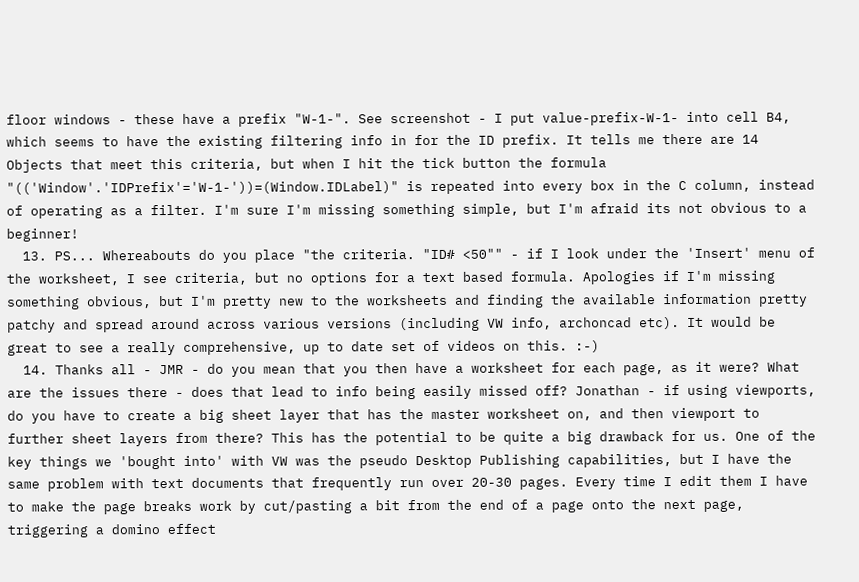floor windows - these have a prefix "W-1-". See screenshot - I put value-prefix-W-1- into cell B4, which seems to have the existing filtering info in for the ID prefix. It tells me there are 14 Objects that meet this criteria, but when I hit the tick button the formula "(('Window'.'IDPrefix'='W-1-'))=(Window.IDLabel)" is repeated into every box in the C column, instead of operating as a filter. I'm sure I'm missing something simple, but I'm afraid its not obvious to a beginner!
  13. PS... Whereabouts do you place "the criteria. "ID# <50"" - if I look under the 'Insert' menu of the worksheet, I see criteria, but no options for a text based formula. Apologies if I'm missing something obvious, but I'm pretty new to the worksheets and finding the available information pretty patchy and spread around across various versions (including VW info, archoncad etc). It would be great to see a really comprehensive, up to date set of videos on this. :-)
  14. Thanks all - JMR - do you mean that you then have a worksheet for each page, as it were? What are the issues there - does that lead to info being easily missed off? Jonathan - if using viewports, do you have to create a big sheet layer that has the master worksheet on, and then viewport to further sheet layers from there? This has the potential to be quite a big drawback for us. One of the key things we 'bought into' with VW was the pseudo Desktop Publishing capabilities, but I have the same problem with text documents that frequently run over 20-30 pages. Every time I edit them I have to make the page breaks work by cut/pasting a bit from the end of a page onto the next page, triggering a domino effect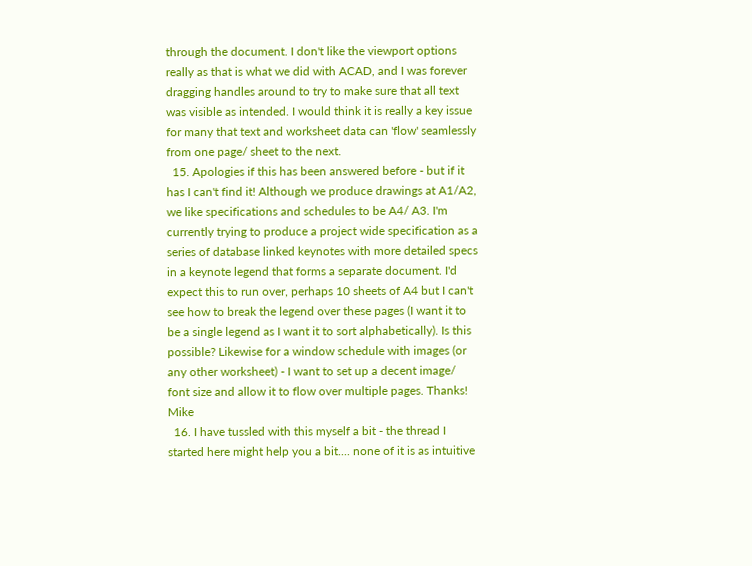through the document. I don't like the viewport options really as that is what we did with ACAD, and I was forever dragging handles around to try to make sure that all text was visible as intended. I would think it is really a key issue for many that text and worksheet data can 'flow' seamlessly from one page/ sheet to the next.
  15. Apologies if this has been answered before - but if it has I can't find it! Although we produce drawings at A1/A2, we like specifications and schedules to be A4/ A3. I'm currently trying to produce a project wide specification as a series of database linked keynotes with more detailed specs in a keynote legend that forms a separate document. I'd expect this to run over, perhaps 10 sheets of A4 but I can't see how to break the legend over these pages (I want it to be a single legend as I want it to sort alphabetically). Is this possible? Likewise for a window schedule with images (or any other worksheet) - I want to set up a decent image/ font size and allow it to flow over multiple pages. Thanks! Mike
  16. I have tussled with this myself a bit - the thread I started here might help you a bit.... none of it is as intuitive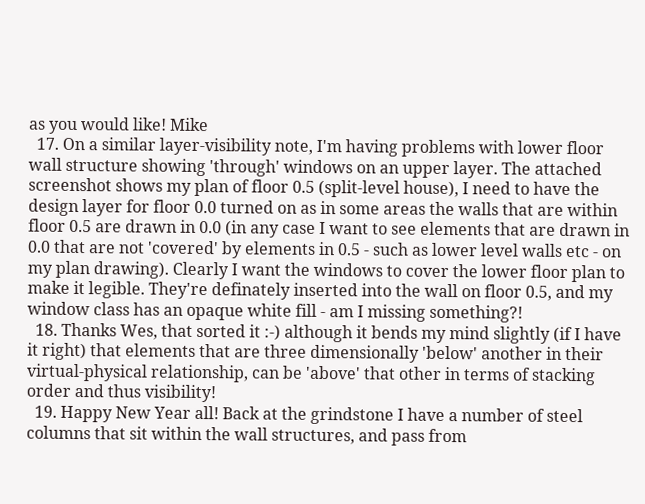as you would like! Mike
  17. On a similar layer-visibility note, I'm having problems with lower floor wall structure showing 'through' windows on an upper layer. The attached screenshot shows my plan of floor 0.5 (split-level house), I need to have the design layer for floor 0.0 turned on as in some areas the walls that are within floor 0.5 are drawn in 0.0 (in any case I want to see elements that are drawn in 0.0 that are not 'covered' by elements in 0.5 - such as lower level walls etc - on my plan drawing). Clearly I want the windows to cover the lower floor plan to make it legible. They're definately inserted into the wall on floor 0.5, and my window class has an opaque white fill - am I missing something?!
  18. Thanks Wes, that sorted it :-) although it bends my mind slightly (if I have it right) that elements that are three dimensionally 'below' another in their virtual-physical relationship, can be 'above' that other in terms of stacking order and thus visibility!
  19. Happy New Year all! Back at the grindstone I have a number of steel columns that sit within the wall structures, and pass from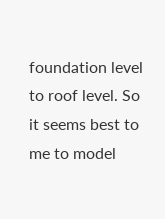foundation level to roof level. So it seems best to me to model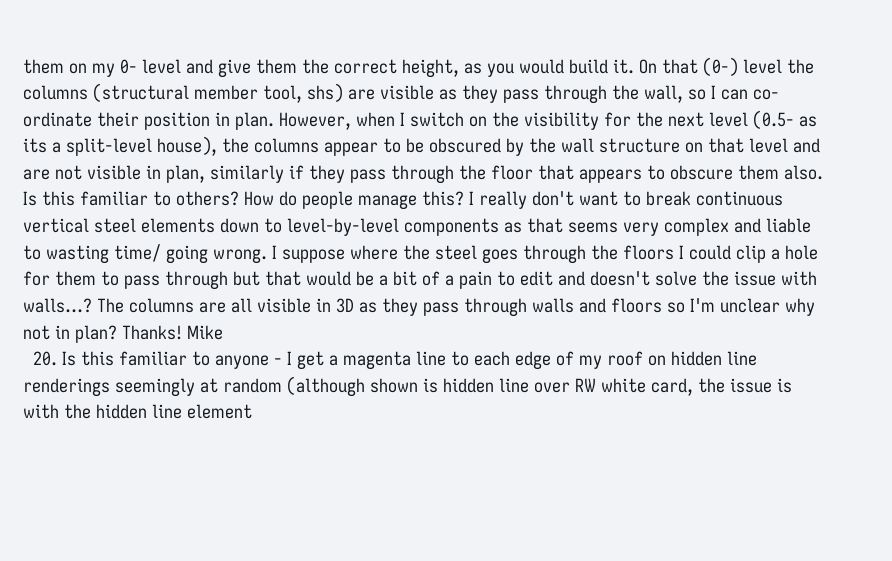them on my 0- level and give them the correct height, as you would build it. On that (0-) level the columns (structural member tool, shs) are visible as they pass through the wall, so I can co-ordinate their position in plan. However, when I switch on the visibility for the next level (0.5- as its a split-level house), the columns appear to be obscured by the wall structure on that level and are not visible in plan, similarly if they pass through the floor that appears to obscure them also. Is this familiar to others? How do people manage this? I really don't want to break continuous vertical steel elements down to level-by-level components as that seems very complex and liable to wasting time/ going wrong. I suppose where the steel goes through the floors I could clip a hole for them to pass through but that would be a bit of a pain to edit and doesn't solve the issue with walls...? The columns are all visible in 3D as they pass through walls and floors so I'm unclear why not in plan? Thanks! Mike
  20. Is this familiar to anyone - I get a magenta line to each edge of my roof on hidden line renderings seemingly at random (although shown is hidden line over RW white card, the issue is with the hidden line element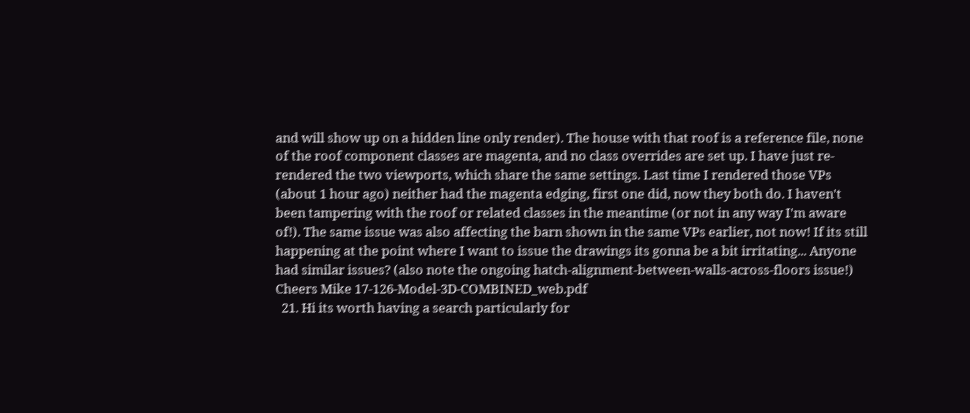and will show up on a hidden line only render). The house with that roof is a reference file, none of the roof component classes are magenta, and no class overrides are set up. I have just re-rendered the two viewports, which share the same settings. Last time I rendered those VPs (about 1 hour ago) neither had the magenta edging, first one did, now they both do. I haven't been tampering with the roof or related classes in the meantime (or not in any way I'm aware of!). The same issue was also affecting the barn shown in the same VPs earlier, not now! If its still happening at the point where I want to issue the drawings its gonna be a bit irritating... Anyone had similar issues? (also note the ongoing hatch-alignment-between-walls-across-floors issue!) Cheers Mike 17-126-Model-3D-COMBINED_web.pdf
  21. Hi its worth having a search particularly for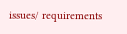issues/ requirements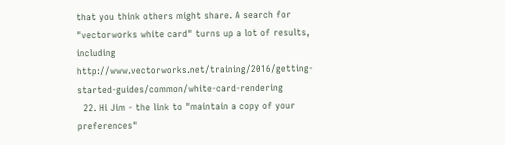that you think others might share. A search for "vectorworks white card" turns up a lot of results, including http://www.vectorworks.net/training/2016/getting-started-guides/common/white-card-rendering
  22. Hi Jim - the link to "maintain a copy of your preferences"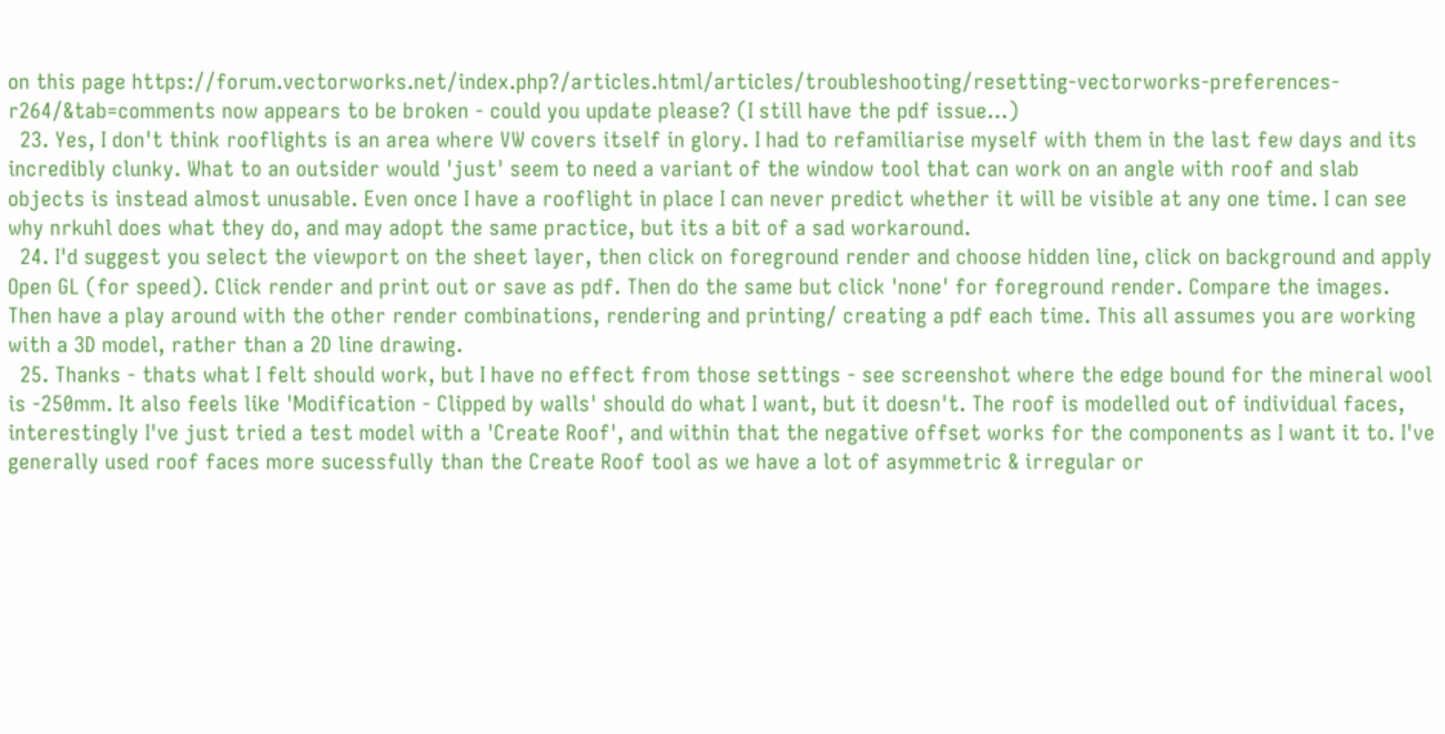on this page https://forum.vectorworks.net/index.php?/articles.html/articles/troubleshooting/resetting-vectorworks-preferences-r264/&tab=comments now appears to be broken - could you update please? (I still have the pdf issue...)
  23. Yes, I don't think rooflights is an area where VW covers itself in glory. I had to refamiliarise myself with them in the last few days and its incredibly clunky. What to an outsider would 'just' seem to need a variant of the window tool that can work on an angle with roof and slab objects is instead almost unusable. Even once I have a rooflight in place I can never predict whether it will be visible at any one time. I can see why nrkuhl does what they do, and may adopt the same practice, but its a bit of a sad workaround.
  24. I'd suggest you select the viewport on the sheet layer, then click on foreground render and choose hidden line, click on background and apply Open GL (for speed). Click render and print out or save as pdf. Then do the same but click 'none' for foreground render. Compare the images. Then have a play around with the other render combinations, rendering and printing/ creating a pdf each time. This all assumes you are working with a 3D model, rather than a 2D line drawing.
  25. Thanks - thats what I felt should work, but I have no effect from those settings - see screenshot where the edge bound for the mineral wool is -250mm. It also feels like 'Modification - Clipped by walls' should do what I want, but it doesn't. The roof is modelled out of individual faces, interestingly I've just tried a test model with a 'Create Roof', and within that the negative offset works for the components as I want it to. I've generally used roof faces more sucessfully than the Create Roof tool as we have a lot of asymmetric & irregular or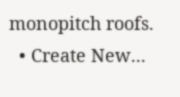monopitch roofs.
  • Create New...